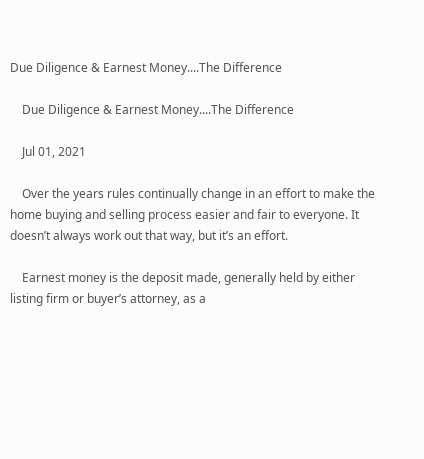Due Diligence & Earnest Money....The Difference

    Due Diligence & Earnest Money....The Difference

    Jul 01, 2021

    Over the years rules continually change in an effort to make the home buying and selling process easier and fair to everyone. It doesn’t always work out that way, but it’s an effort.

    Earnest money is the deposit made, generally held by either listing firm or buyer’s attorney, as a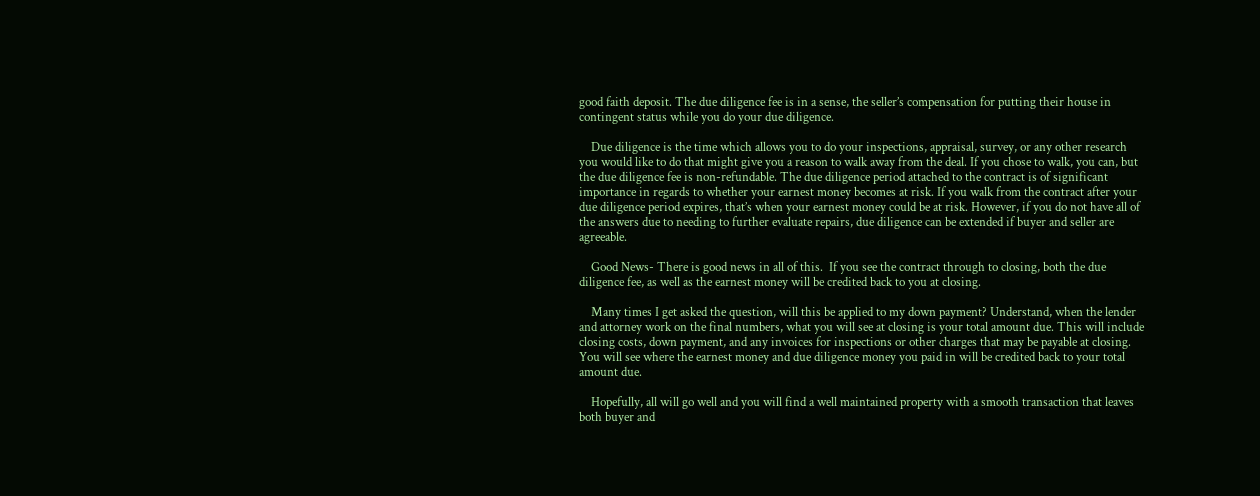good faith deposit. The due diligence fee is in a sense, the seller’s compensation for putting their house in contingent status while you do your due diligence.

    Due diligence is the time which allows you to do your inspections, appraisal, survey, or any other research you would like to do that might give you a reason to walk away from the deal. If you chose to walk, you can, but the due diligence fee is non-refundable. The due diligence period attached to the contract is of significant importance in regards to whether your earnest money becomes at risk. If you walk from the contract after your due diligence period expires, that’s when your earnest money could be at risk. However, if you do not have all of the answers due to needing to further evaluate repairs, due diligence can be extended if buyer and seller are agreeable.

    Good News- There is good news in all of this.  If you see the contract through to closing, both the due diligence fee, as well as the earnest money will be credited back to you at closing.

    Many times I get asked the question, will this be applied to my down payment? Understand, when the lender and attorney work on the final numbers, what you will see at closing is your total amount due. This will include closing costs, down payment, and any invoices for inspections or other charges that may be payable at closing.  You will see where the earnest money and due diligence money you paid in will be credited back to your total amount due.

    Hopefully, all will go well and you will find a well maintained property with a smooth transaction that leaves both buyer and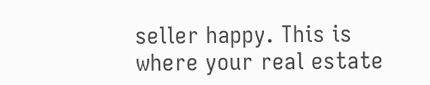seller happy. This is where your real estate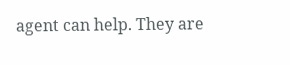agent can help. They are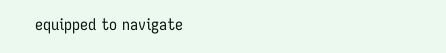equipped to navigate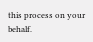this process on your behalf.